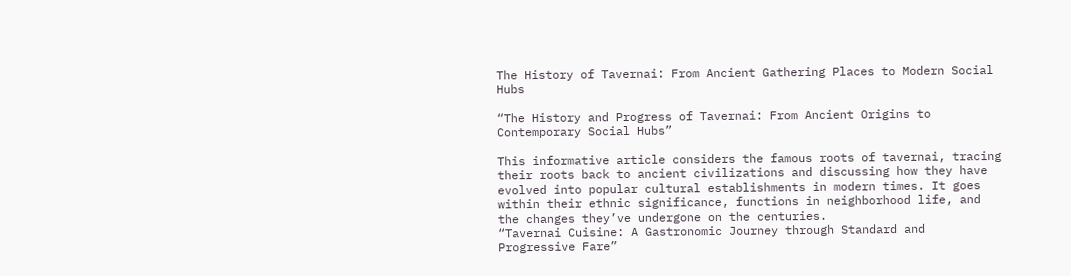The History of Tavernai: From Ancient Gathering Places to Modern Social Hubs

“The History and Progress of Tavernai: From Ancient Origins to Contemporary Social Hubs”

This informative article considers the famous roots of tavernai, tracing their roots back to ancient civilizations and discussing how they have evolved into popular cultural establishments in modern times. It goes within their ethnic significance, functions in neighborhood life, and the changes they’ve undergone on the centuries.
“Tavernai Cuisine: A Gastronomic Journey through Standard and Progressive Fare”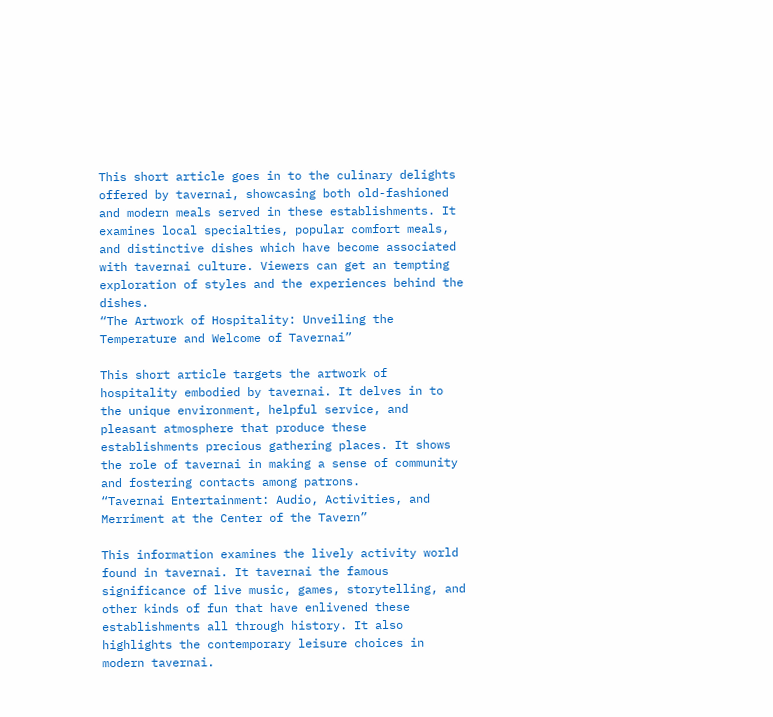This short article goes in to the culinary delights offered by tavernai, showcasing both old-fashioned and modern meals served in these establishments. It examines local specialties, popular comfort meals, and distinctive dishes which have become associated with tavernai culture. Viewers can get an tempting exploration of styles and the experiences behind the dishes.
“The Artwork of Hospitality: Unveiling the Temperature and Welcome of Tavernai”

This short article targets the artwork of hospitality embodied by tavernai. It delves in to the unique environment, helpful service, and pleasant atmosphere that produce these establishments precious gathering places. It shows the role of tavernai in making a sense of community and fostering contacts among patrons.
“Tavernai Entertainment: Audio, Activities, and Merriment at the Center of the Tavern”

This information examines the lively activity world found in tavernai. It tavernai the famous significance of live music, games, storytelling, and other kinds of fun that have enlivened these establishments all through history. It also highlights the contemporary leisure choices in modern tavernai.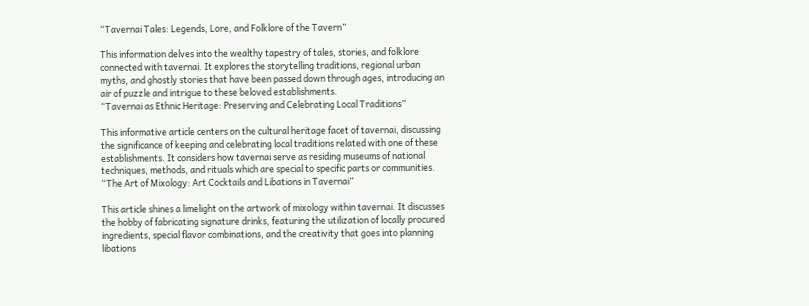“Tavernai Tales: Legends, Lore, and Folklore of the Tavern”

This information delves into the wealthy tapestry of tales, stories, and folklore connected with tavernai. It explores the storytelling traditions, regional urban myths, and ghostly stories that have been passed down through ages, introducing an air of puzzle and intrigue to these beloved establishments.
“Tavernai as Ethnic Heritage: Preserving and Celebrating Local Traditions”

This informative article centers on the cultural heritage facet of tavernai, discussing the significance of keeping and celebrating local traditions related with one of these establishments. It considers how tavernai serve as residing museums of national techniques, methods, and rituals which are special to specific parts or communities.
“The Art of Mixology: Art Cocktails and Libations in Tavernai”

This article shines a limelight on the artwork of mixology within tavernai. It discusses the hobby of fabricating signature drinks, featuring the utilization of locally procured ingredients, special flavor combinations, and the creativity that goes into planning libations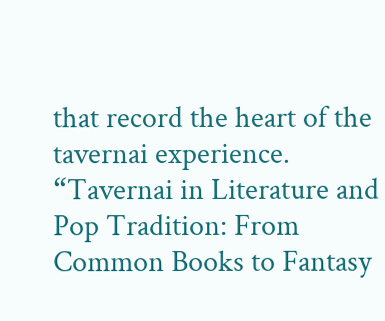that record the heart of the tavernai experience.
“Tavernai in Literature and Pop Tradition: From Common Books to Fantasy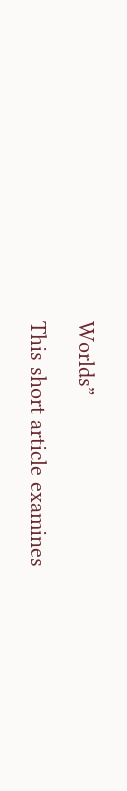Worlds”

This short article examines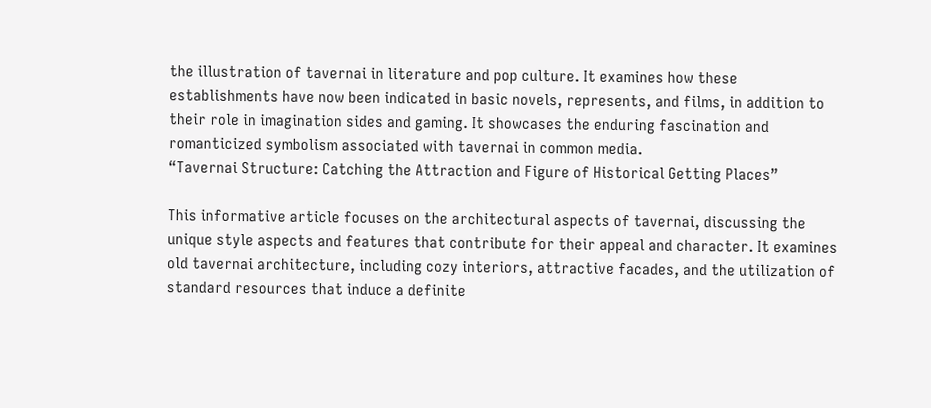the illustration of tavernai in literature and pop culture. It examines how these establishments have now been indicated in basic novels, represents, and films, in addition to their role in imagination sides and gaming. It showcases the enduring fascination and romanticized symbolism associated with tavernai in common media.
“Tavernai Structure: Catching the Attraction and Figure of Historical Getting Places”

This informative article focuses on the architectural aspects of tavernai, discussing the unique style aspects and features that contribute for their appeal and character. It examines old tavernai architecture, including cozy interiors, attractive facades, and the utilization of standard resources that induce a definite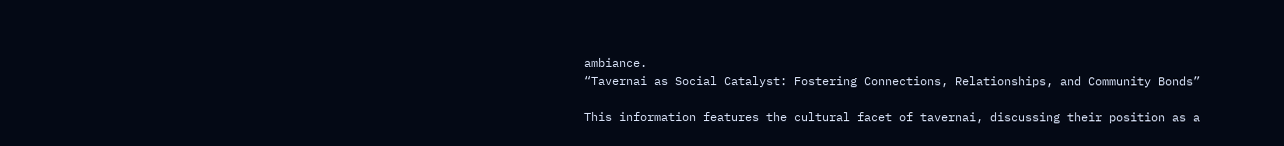ambiance.
“Tavernai as Social Catalyst: Fostering Connections, Relationships, and Community Bonds”

This information features the cultural facet of tavernai, discussing their position as a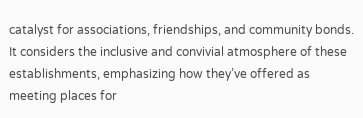catalyst for associations, friendships, and community bonds. It considers the inclusive and convivial atmosphere of these establishments, emphasizing how they’ve offered as meeting places for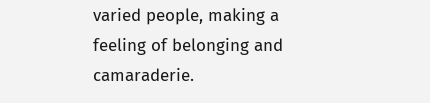varied people, making a feeling of belonging and camaraderie.